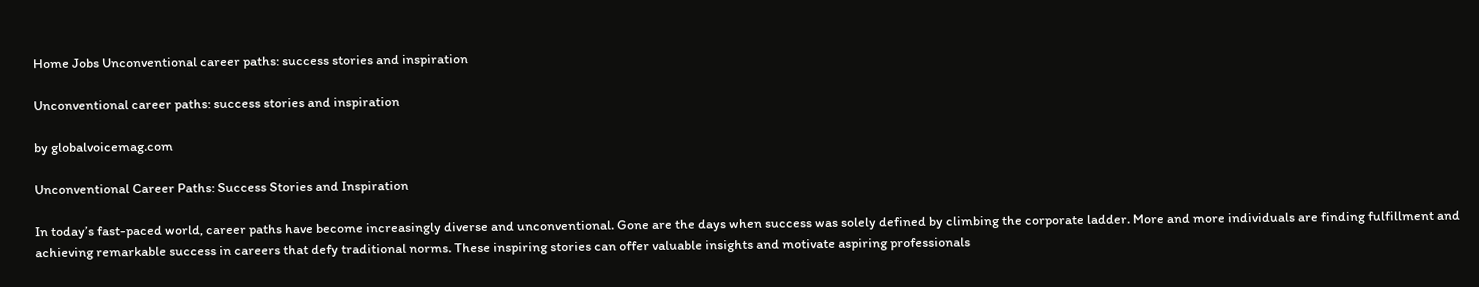Home Jobs Unconventional career paths: success stories and inspiration

Unconventional career paths: success stories and inspiration

by globalvoicemag.com

Unconventional Career Paths: Success Stories and Inspiration

In today’s fast-paced world, career paths have become increasingly diverse and unconventional. Gone are the days when success was solely defined by climbing the corporate ladder. More and more individuals are finding fulfillment and achieving remarkable success in careers that defy traditional norms. These inspiring stories can offer valuable insights and motivate aspiring professionals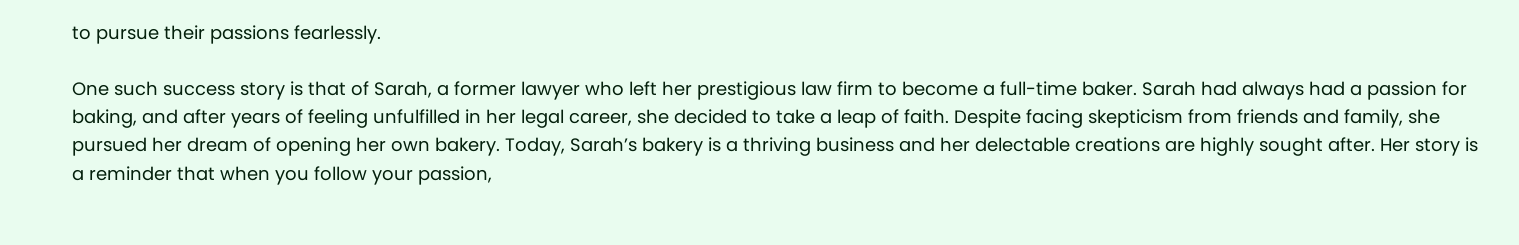to pursue their passions fearlessly.

One such success story is that of Sarah, a former lawyer who left her prestigious law firm to become a full-time baker. Sarah had always had a passion for baking, and after years of feeling unfulfilled in her legal career, she decided to take a leap of faith. Despite facing skepticism from friends and family, she pursued her dream of opening her own bakery. Today, Sarah’s bakery is a thriving business and her delectable creations are highly sought after. Her story is a reminder that when you follow your passion,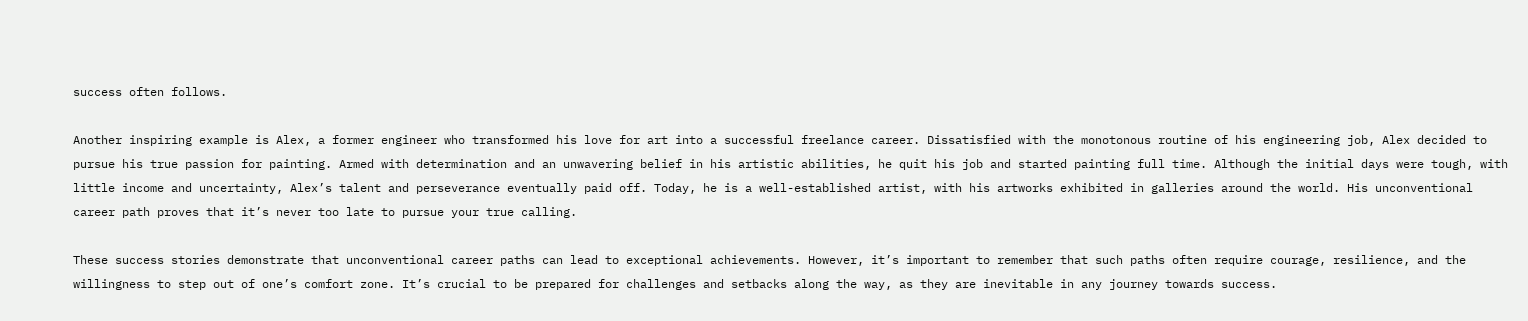success often follows.

Another inspiring example is Alex, a former engineer who transformed his love for art into a successful freelance career. Dissatisfied with the monotonous routine of his engineering job, Alex decided to pursue his true passion for painting. Armed with determination and an unwavering belief in his artistic abilities, he quit his job and started painting full time. Although the initial days were tough, with little income and uncertainty, Alex’s talent and perseverance eventually paid off. Today, he is a well-established artist, with his artworks exhibited in galleries around the world. His unconventional career path proves that it’s never too late to pursue your true calling.

These success stories demonstrate that unconventional career paths can lead to exceptional achievements. However, it’s important to remember that such paths often require courage, resilience, and the willingness to step out of one’s comfort zone. It’s crucial to be prepared for challenges and setbacks along the way, as they are inevitable in any journey towards success.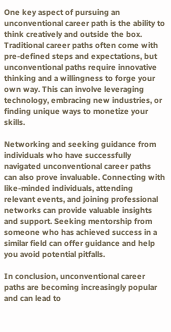One key aspect of pursuing an unconventional career path is the ability to think creatively and outside the box. Traditional career paths often come with pre-defined steps and expectations, but unconventional paths require innovative thinking and a willingness to forge your own way. This can involve leveraging technology, embracing new industries, or finding unique ways to monetize your skills.

Networking and seeking guidance from individuals who have successfully navigated unconventional career paths can also prove invaluable. Connecting with like-minded individuals, attending relevant events, and joining professional networks can provide valuable insights and support. Seeking mentorship from someone who has achieved success in a similar field can offer guidance and help you avoid potential pitfalls.

In conclusion, unconventional career paths are becoming increasingly popular and can lead to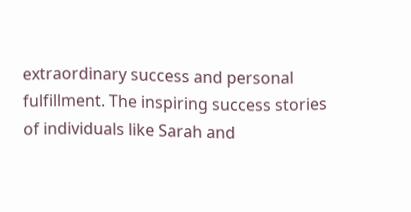extraordinary success and personal fulfillment. The inspiring success stories of individuals like Sarah and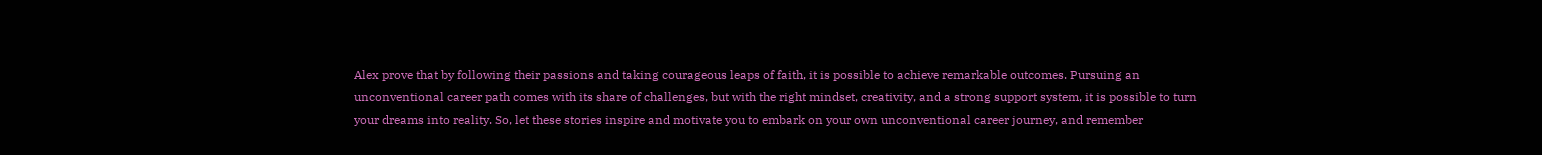Alex prove that by following their passions and taking courageous leaps of faith, it is possible to achieve remarkable outcomes. Pursuing an unconventional career path comes with its share of challenges, but with the right mindset, creativity, and a strong support system, it is possible to turn your dreams into reality. So, let these stories inspire and motivate you to embark on your own unconventional career journey, and remember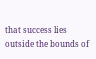that success lies outside the bounds of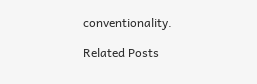conventionality.

Related Posts